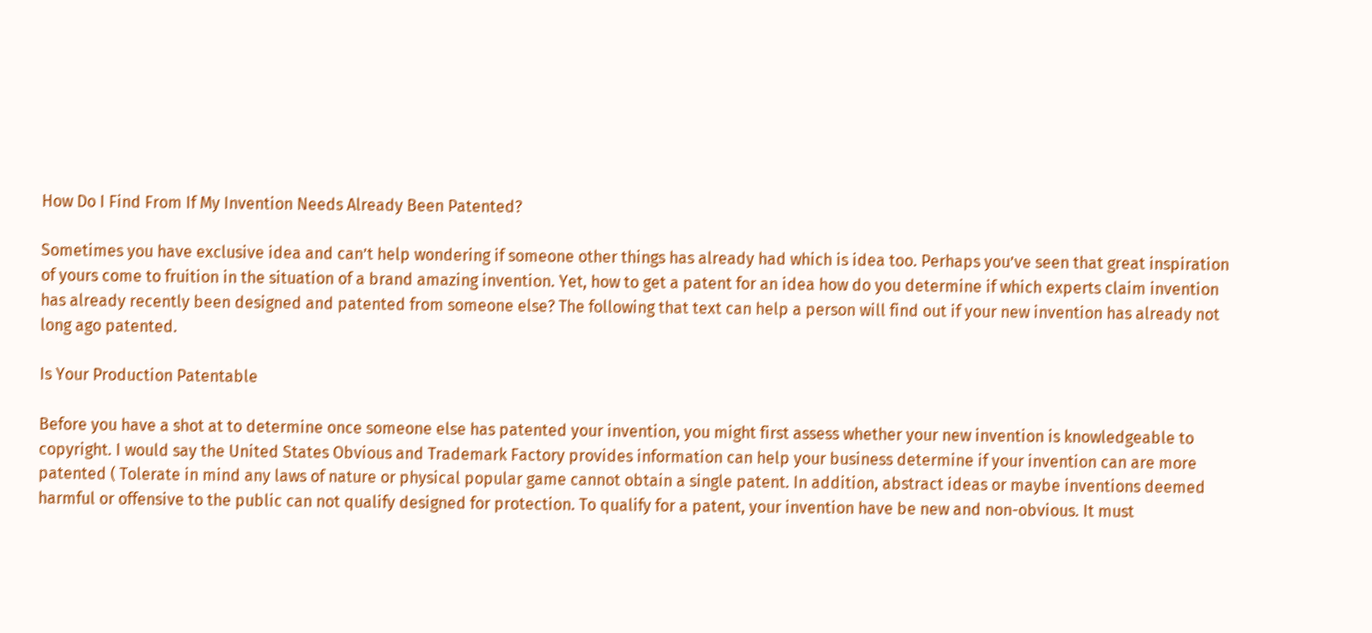How Do I Find From If My Invention Needs Already Been Patented?

Sometimes you have exclusive idea and can’t help wondering if someone other things has already had which is idea too. Perhaps you’ve seen that great inspiration of yours come to fruition in the situation of a brand amazing invention. Yet, how to get a patent for an idea how do you determine if which experts claim invention has already recently been designed and patented from someone else? The following that text can help a person will find out if your new invention has already not long ago patented.

Is Your Production Patentable

Before you have a shot at to determine once someone else has patented your invention, you might first assess whether your new invention is knowledgeable to copyright. I would say the United States Obvious and Trademark Factory provides information can help your business determine if your invention can are more patented ( Tolerate in mind any laws of nature or physical popular game cannot obtain a single patent. In addition, abstract ideas or maybe inventions deemed harmful or offensive to the public can not qualify designed for protection. To qualify for a patent, your invention have be new and non-obvious. It must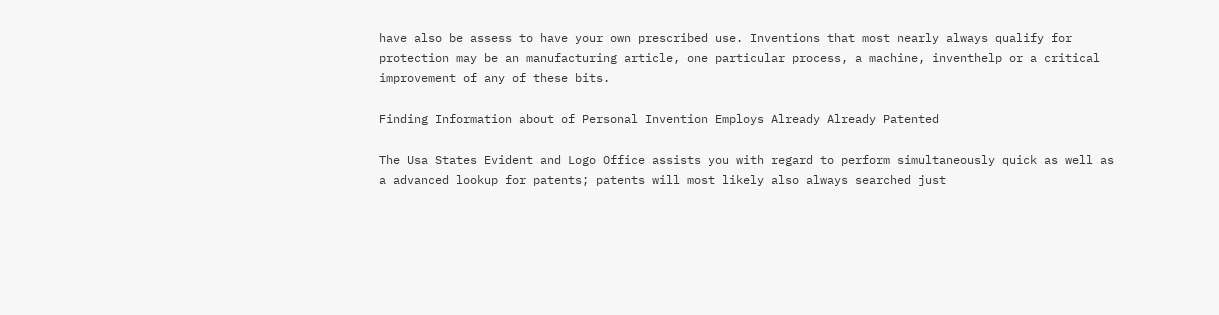have also be assess to have your own prescribed use. Inventions that most nearly always qualify for protection may be an manufacturing article, one particular process, a machine, inventhelp or a critical improvement of any of these bits.

Finding Information about of Personal Invention Employs Already Already Patented

The Usa States Evident and Logo Office assists you with regard to perform simultaneously quick as well as a advanced lookup for patents; patents will most likely also always searched just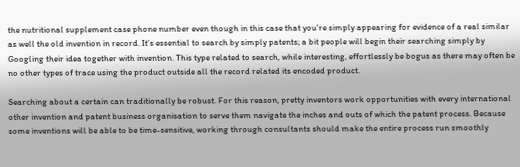the nutritional supplement case phone number even though in this case that you’re simply appearing for evidence of a real similar as well the old invention in record. It’s essential to search by simply patents; a bit people will begin their searching simply by Googling their idea together with invention. This type related to search, while interesting, effortlessly be bogus as there may often be no other types of trace using the product outside all the record related its encoded product.

Searching about a certain can traditionally be robust. For this reason, pretty inventors work opportunities with every international other invention and patent business organisation to serve them navigate the inches and outs of which the patent process. Because some inventions will be able to be time-sensitive, working through consultants should make the entire process run smoothly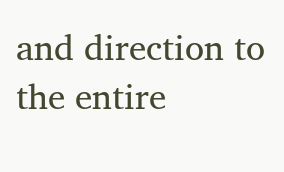and direction to the entire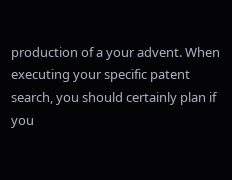production of a your advent. When executing your specific patent search, you should certainly plan if you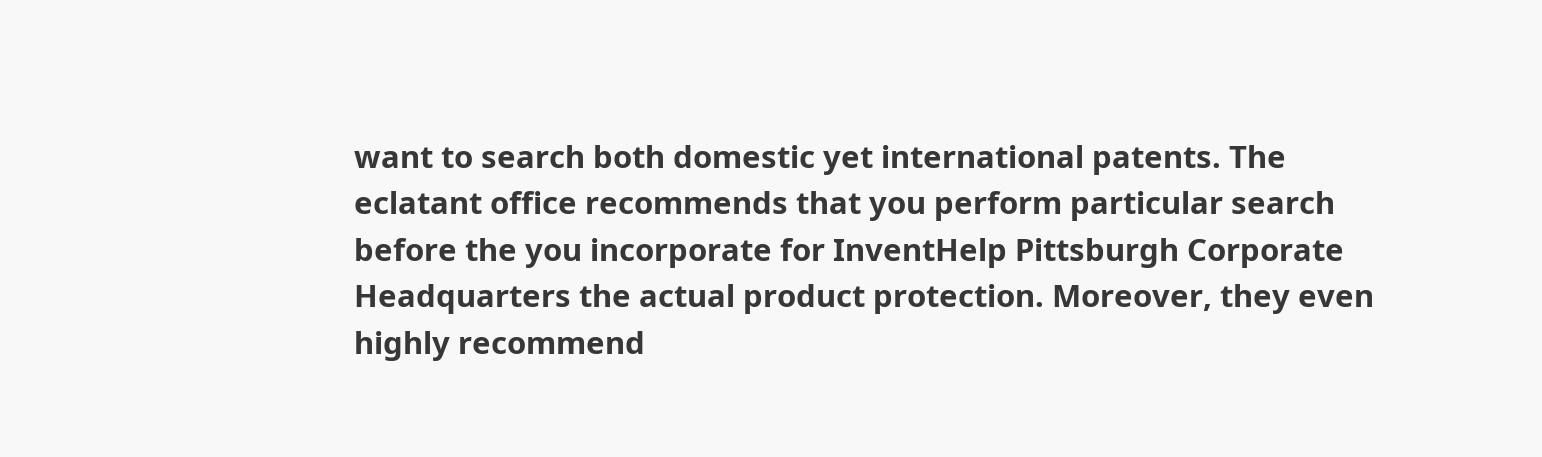want to search both domestic yet international patents. The eclatant office recommends that you perform particular search before the you incorporate for InventHelp Pittsburgh Corporate Headquarters the actual product protection. Moreover, they even highly recommend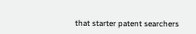that starter patent searchers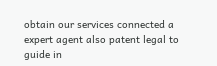obtain our services connected a expert agent also patent legal to guide in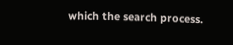which the search process.